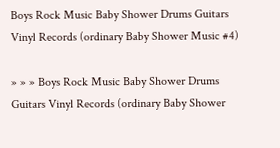Boys Rock Music Baby Shower Drums Guitars Vinyl Records (ordinary Baby Shower Music #4)

» » » Boys Rock Music Baby Shower Drums Guitars Vinyl Records (ordinary Baby Shower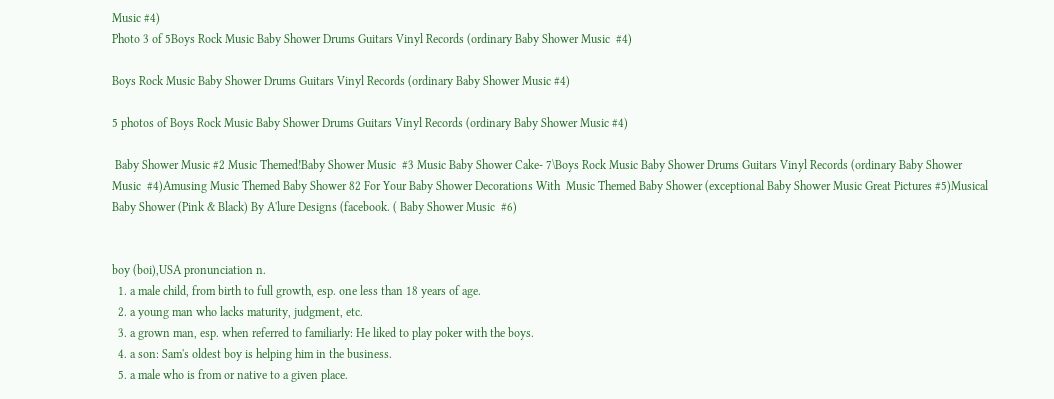Music #4)
Photo 3 of 5Boys Rock Music Baby Shower Drums Guitars Vinyl Records (ordinary Baby Shower Music  #4)

Boys Rock Music Baby Shower Drums Guitars Vinyl Records (ordinary Baby Shower Music #4)

5 photos of Boys Rock Music Baby Shower Drums Guitars Vinyl Records (ordinary Baby Shower Music #4)

 Baby Shower Music #2 Music Themed!Baby Shower Music  #3 Music Baby Shower Cake- 7\Boys Rock Music Baby Shower Drums Guitars Vinyl Records (ordinary Baby Shower Music  #4)Amusing Music Themed Baby Shower 82 For Your Baby Shower Decorations With  Music Themed Baby Shower (exceptional Baby Shower Music Great Pictures #5)Musical Baby Shower (Pink & Black) By A'lure Designs (facebook. ( Baby Shower Music  #6)


boy (boi),USA pronunciation n.
  1. a male child, from birth to full growth, esp. one less than 18 years of age.
  2. a young man who lacks maturity, judgment, etc.
  3. a grown man, esp. when referred to familiarly: He liked to play poker with the boys.
  4. a son: Sam's oldest boy is helping him in the business.
  5. a male who is from or native to a given place.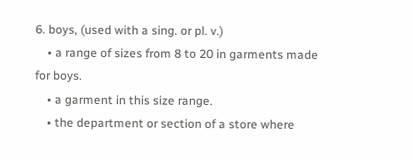6. boys, (used with a sing. or pl. v.)
    • a range of sizes from 8 to 20 in garments made for boys.
    • a garment in this size range.
    • the department or section of a store where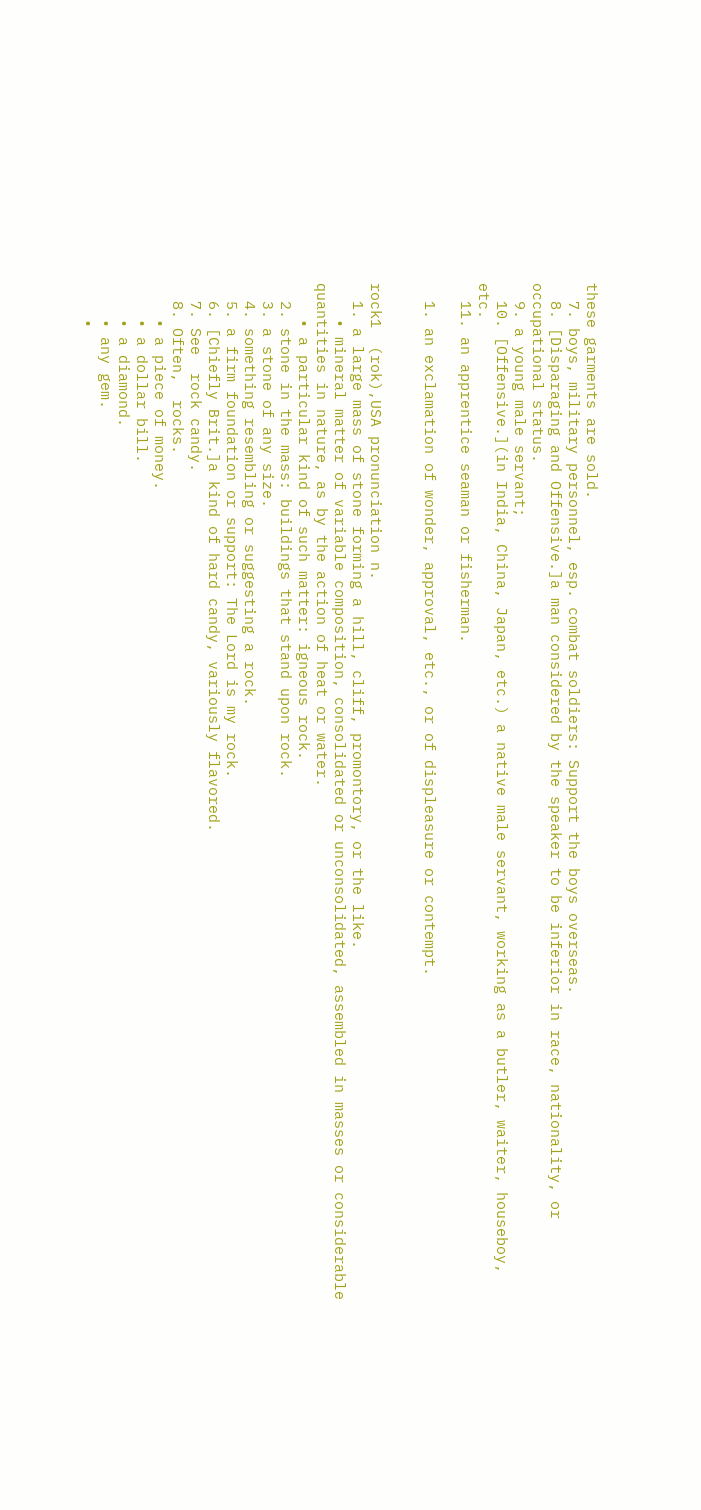these garments are sold.
  7. boys, military personnel, esp. combat soldiers: Support the boys overseas.
  8. [Disparaging and Offensive.]a man considered by the speaker to be inferior in race, nationality, or occupational status.
  9. a young male servant;
  10. [Offensive.](in India, China, Japan, etc.) a native male servant, working as a butler, waiter, houseboy, etc.
  11. an apprentice seaman or fisherman.

  1. an exclamation of wonder, approval, etc., or of displeasure or contempt.


rock1  (rok),USA pronunciation n.
  1. a large mass of stone forming a hill, cliff, promontory, or the like.
    • mineral matter of variable composition, consolidated or unconsolidated, assembled in masses or considerable quantities in nature, as by the action of heat or water.
    • a particular kind of such matter: igneous rock.
  2. stone in the mass: buildings that stand upon rock.
  3. a stone of any size.
  4. something resembling or suggesting a rock.
  5. a firm foundation or support: The Lord is my rock.
  6. [Chiefly Brit.]a kind of hard candy, variously flavored.
  7. See  rock candy.
  8. Often,  rocks.
    • a piece of money.
    • a dollar bill.
    • a diamond.
    • any gem.
    •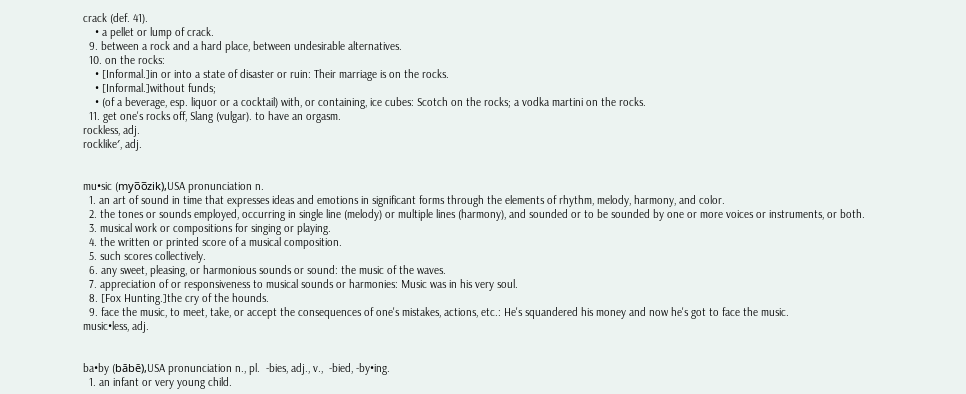crack (def. 41).
    • a pellet or lump of crack.
  9. between a rock and a hard place, between undesirable alternatives.
  10. on the rocks:
    • [Informal.]in or into a state of disaster or ruin: Their marriage is on the rocks.
    • [Informal.]without funds;
    • (of a beverage, esp. liquor or a cocktail) with, or containing, ice cubes: Scotch on the rocks; a vodka martini on the rocks.
  11. get one's rocks off, Slang (vulgar). to have an orgasm.
rockless, adj.
rocklike′, adj.


mu•sic (myo̅o̅zik),USA pronunciation n.
  1. an art of sound in time that expresses ideas and emotions in significant forms through the elements of rhythm, melody, harmony, and color.
  2. the tones or sounds employed, occurring in single line (melody) or multiple lines (harmony), and sounded or to be sounded by one or more voices or instruments, or both.
  3. musical work or compositions for singing or playing.
  4. the written or printed score of a musical composition.
  5. such scores collectively.
  6. any sweet, pleasing, or harmonious sounds or sound: the music of the waves.
  7. appreciation of or responsiveness to musical sounds or harmonies: Music was in his very soul.
  8. [Fox Hunting.]the cry of the hounds.
  9. face the music, to meet, take, or accept the consequences of one's mistakes, actions, etc.: He's squandered his money and now he's got to face the music.
music•less, adj.


ba•by (bābē),USA pronunciation n., pl.  -bies, adj., v.,  -bied, -by•ing.
  1. an infant or very young child.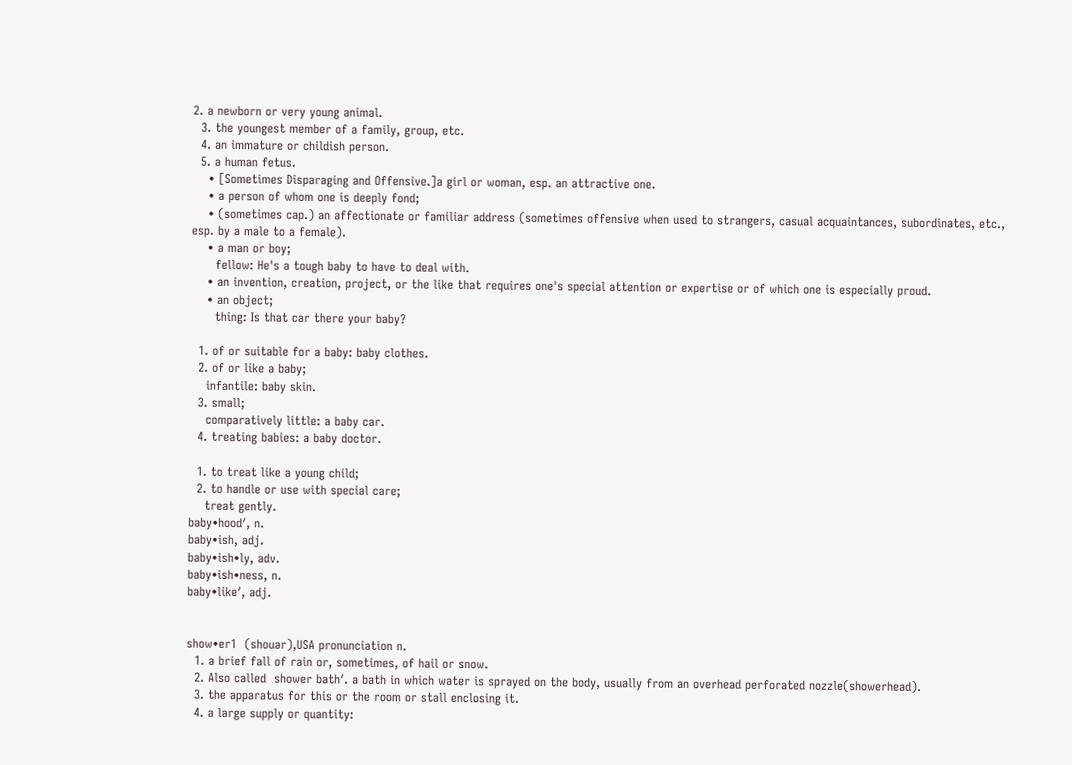2. a newborn or very young animal.
  3. the youngest member of a family, group, etc.
  4. an immature or childish person.
  5. a human fetus.
    • [Sometimes Disparaging and Offensive.]a girl or woman, esp. an attractive one.
    • a person of whom one is deeply fond;
    • (sometimes cap.) an affectionate or familiar address (sometimes offensive when used to strangers, casual acquaintances, subordinates, etc., esp. by a male to a female).
    • a man or boy;
      fellow: He's a tough baby to have to deal with.
    • an invention, creation, project, or the like that requires one's special attention or expertise or of which one is especially proud.
    • an object;
      thing: Is that car there your baby?

  1. of or suitable for a baby: baby clothes.
  2. of or like a baby;
    infantile: baby skin.
  3. small;
    comparatively little: a baby car.
  4. treating babies: a baby doctor.

  1. to treat like a young child;
  2. to handle or use with special care;
    treat gently.
baby•hood′, n.
baby•ish, adj.
baby•ish•ly, adv.
baby•ish•ness, n.
baby•like′, adj.


show•er1  (shouər),USA pronunciation n.
  1. a brief fall of rain or, sometimes, of hail or snow.
  2. Also called  shower bath′. a bath in which water is sprayed on the body, usually from an overhead perforated nozzle(showerhead).
  3. the apparatus for this or the room or stall enclosing it.
  4. a large supply or quantity: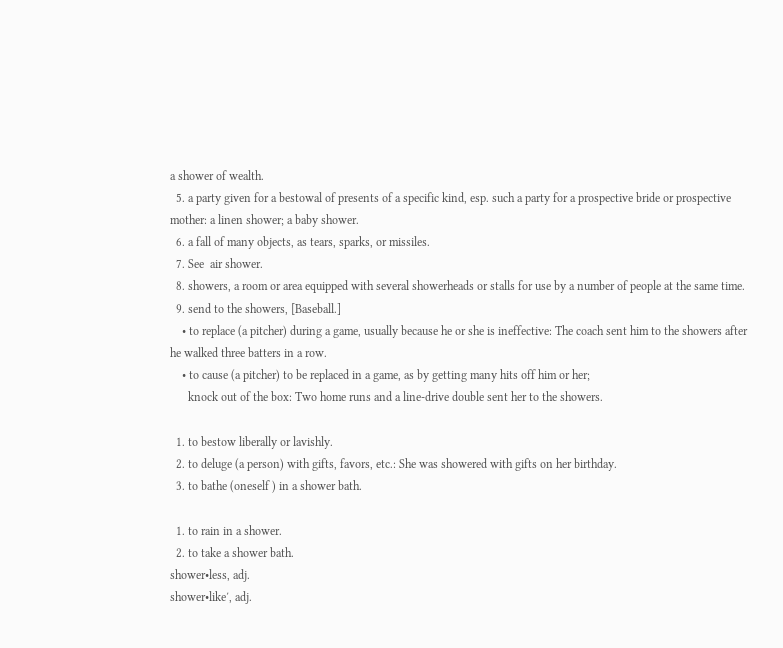a shower of wealth.
  5. a party given for a bestowal of presents of a specific kind, esp. such a party for a prospective bride or prospective mother: a linen shower; a baby shower.
  6. a fall of many objects, as tears, sparks, or missiles.
  7. See  air shower.
  8. showers, a room or area equipped with several showerheads or stalls for use by a number of people at the same time.
  9. send to the showers, [Baseball.]
    • to replace (a pitcher) during a game, usually because he or she is ineffective: The coach sent him to the showers after he walked three batters in a row.
    • to cause (a pitcher) to be replaced in a game, as by getting many hits off him or her;
      knock out of the box: Two home runs and a line-drive double sent her to the showers.

  1. to bestow liberally or lavishly.
  2. to deluge (a person) with gifts, favors, etc.: She was showered with gifts on her birthday.
  3. to bathe (oneself ) in a shower bath.

  1. to rain in a shower.
  2. to take a shower bath.
shower•less, adj.
shower•like′, adj.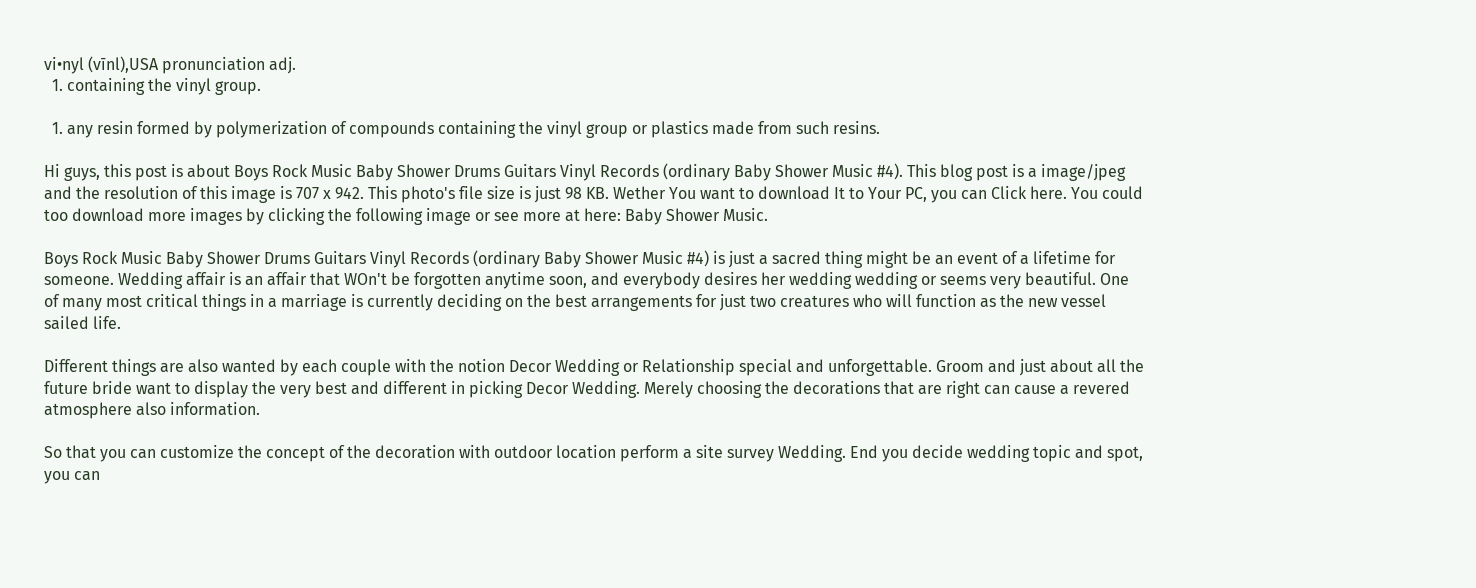vi•nyl (vīnl),USA pronunciation adj.
  1. containing the vinyl group.

  1. any resin formed by polymerization of compounds containing the vinyl group or plastics made from such resins.

Hi guys, this post is about Boys Rock Music Baby Shower Drums Guitars Vinyl Records (ordinary Baby Shower Music #4). This blog post is a image/jpeg and the resolution of this image is 707 x 942. This photo's file size is just 98 KB. Wether You want to download It to Your PC, you can Click here. You could too download more images by clicking the following image or see more at here: Baby Shower Music.

Boys Rock Music Baby Shower Drums Guitars Vinyl Records (ordinary Baby Shower Music #4) is just a sacred thing might be an event of a lifetime for someone. Wedding affair is an affair that WOn't be forgotten anytime soon, and everybody desires her wedding wedding or seems very beautiful. One of many most critical things in a marriage is currently deciding on the best arrangements for just two creatures who will function as the new vessel sailed life.

Different things are also wanted by each couple with the notion Decor Wedding or Relationship special and unforgettable. Groom and just about all the future bride want to display the very best and different in picking Decor Wedding. Merely choosing the decorations that are right can cause a revered atmosphere also information.

So that you can customize the concept of the decoration with outdoor location perform a site survey Wedding. End you decide wedding topic and spot, you can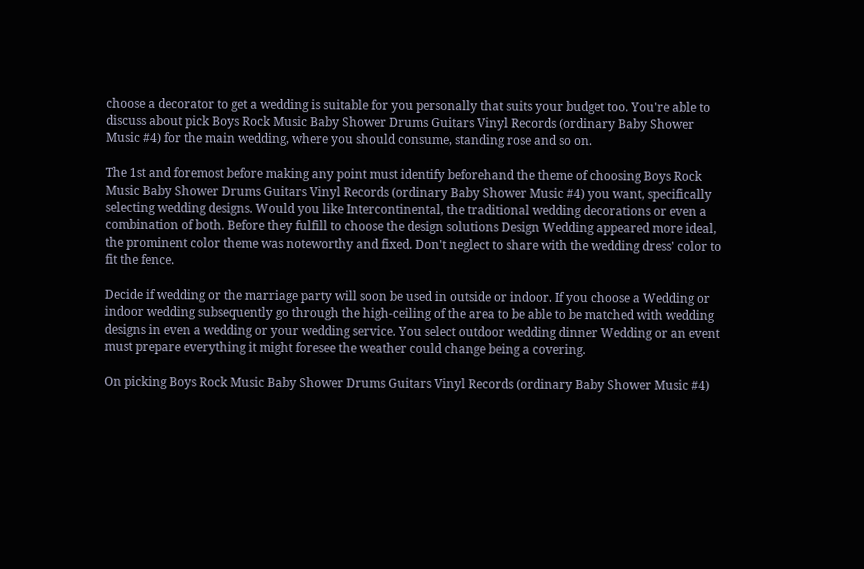choose a decorator to get a wedding is suitable for you personally that suits your budget too. You're able to discuss about pick Boys Rock Music Baby Shower Drums Guitars Vinyl Records (ordinary Baby Shower Music #4) for the main wedding, where you should consume, standing rose and so on.

The 1st and foremost before making any point must identify beforehand the theme of choosing Boys Rock Music Baby Shower Drums Guitars Vinyl Records (ordinary Baby Shower Music #4) you want, specifically selecting wedding designs. Would you like Intercontinental, the traditional wedding decorations or even a combination of both. Before they fulfill to choose the design solutions Design Wedding appeared more ideal, the prominent color theme was noteworthy and fixed. Don't neglect to share with the wedding dress' color to fit the fence.

Decide if wedding or the marriage party will soon be used in outside or indoor. If you choose a Wedding or indoor wedding subsequently go through the high-ceiling of the area to be able to be matched with wedding designs in even a wedding or your wedding service. You select outdoor wedding dinner Wedding or an event must prepare everything it might foresee the weather could change being a covering.

On picking Boys Rock Music Baby Shower Drums Guitars Vinyl Records (ordinary Baby Shower Music #4)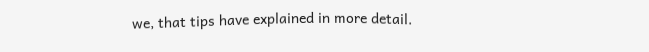we, that tips have explained in more detail.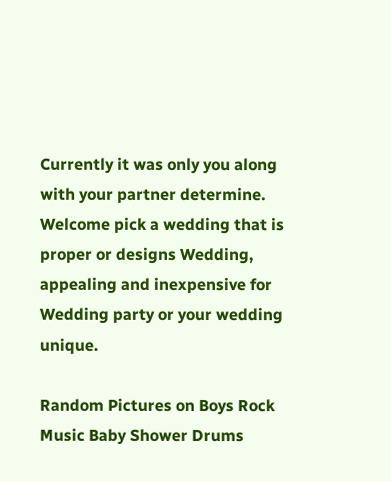Currently it was only you along with your partner determine. Welcome pick a wedding that is proper or designs Wedding, appealing and inexpensive for Wedding party or your wedding unique.

Random Pictures on Boys Rock Music Baby Shower Drums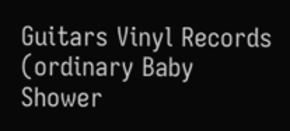Guitars Vinyl Records (ordinary Baby Shower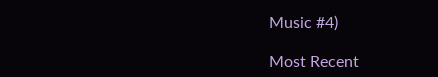Music #4)

Most Recent